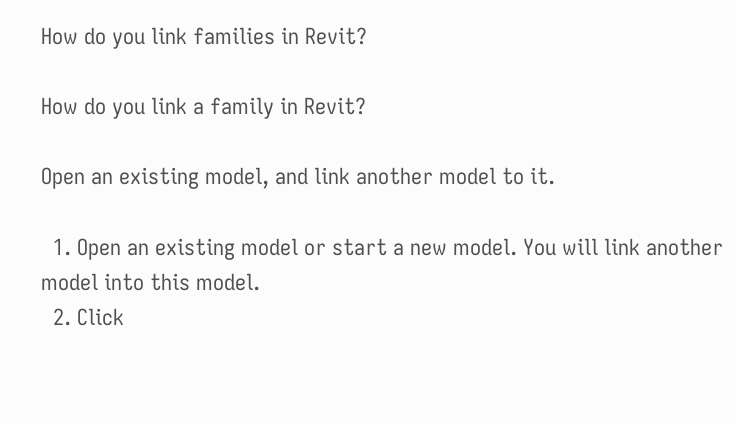How do you link families in Revit?

How do you link a family in Revit?

Open an existing model, and link another model to it.

  1. Open an existing model or start a new model. You will link another model into this model.
  2. Click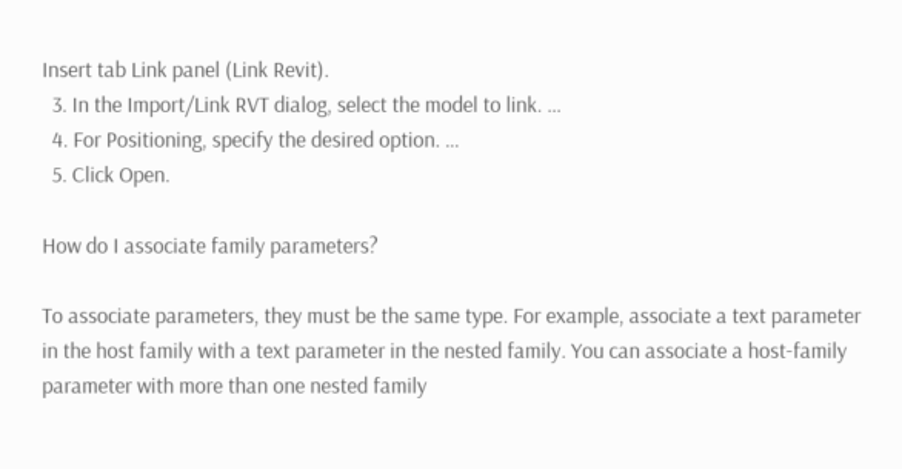Insert tab Link panel (Link Revit).
  3. In the Import/Link RVT dialog, select the model to link. …
  4. For Positioning, specify the desired option. …
  5. Click Open.

How do I associate family parameters?

To associate parameters, they must be the same type. For example, associate a text parameter in the host family with a text parameter in the nested family. You can associate a host-family parameter with more than one nested family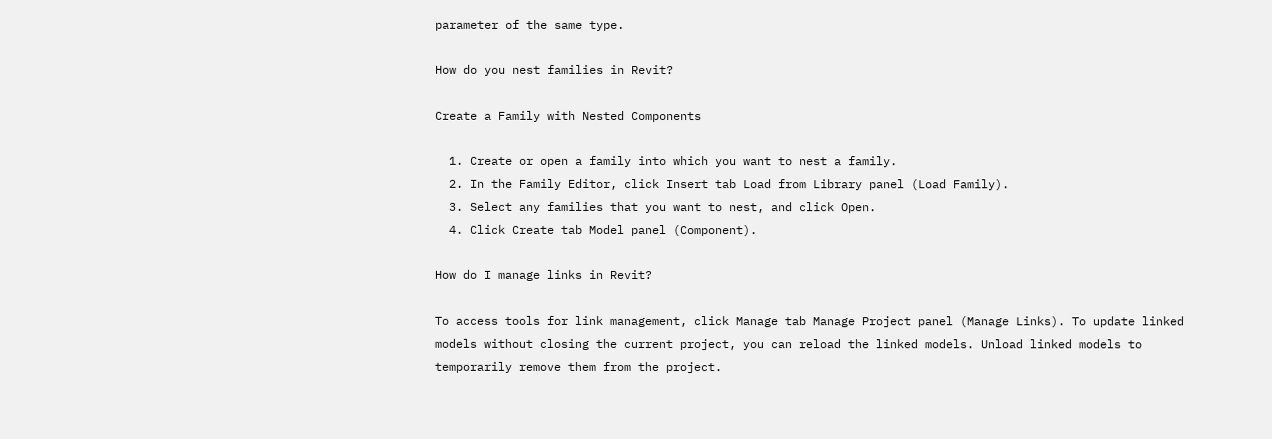parameter of the same type.

How do you nest families in Revit?

Create a Family with Nested Components

  1. Create or open a family into which you want to nest a family.
  2. In the Family Editor, click Insert tab Load from Library panel (Load Family).
  3. Select any families that you want to nest, and click Open.
  4. Click Create tab Model panel (Component).

How do I manage links in Revit?

To access tools for link management, click Manage tab Manage Project panel (Manage Links). To update linked models without closing the current project, you can reload the linked models. Unload linked models to temporarily remove them from the project.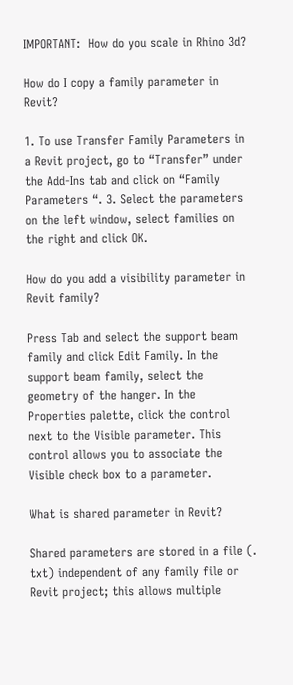IMPORTANT:  How do you scale in Rhino 3d?

How do I copy a family parameter in Revit?

1. To use Transfer Family Parameters in a Revit project, go to “Transfer” under the Add-Ins tab and click on “Family Parameters “. 3. Select the parameters on the left window, select families on the right and click OK.

How do you add a visibility parameter in Revit family?

Press Tab and select the support beam family and click Edit Family. In the support beam family, select the geometry of the hanger. In the Properties palette, click the control next to the Visible parameter. This control allows you to associate the Visible check box to a parameter.

What is shared parameter in Revit?

Shared parameters are stored in a file (. txt) independent of any family file or Revit project; this allows multiple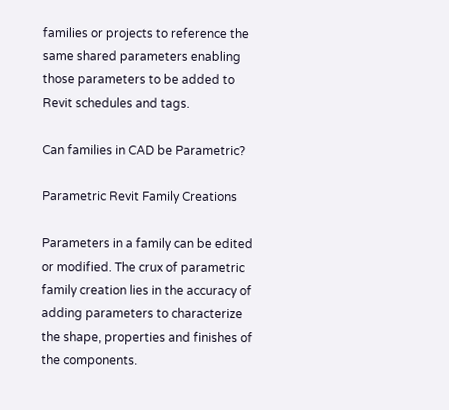families or projects to reference the same shared parameters enabling those parameters to be added to Revit schedules and tags.

Can families in CAD be Parametric?

Parametric Revit Family Creations

Parameters in a family can be edited or modified. The crux of parametric family creation lies in the accuracy of adding parameters to characterize the shape, properties and finishes of the components.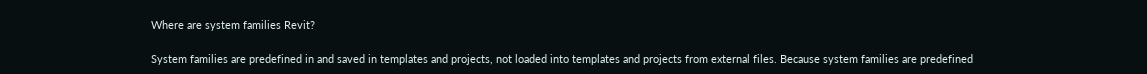Where are system families Revit?

System families are predefined in and saved in templates and projects, not loaded into templates and projects from external files. Because system families are predefined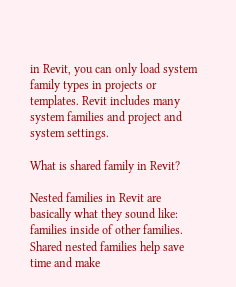in Revit, you can only load system family types in projects or templates. Revit includes many system families and project and system settings.

What is shared family in Revit?

Nested families in Revit are basically what they sound like: families inside of other families. Shared nested families help save time and make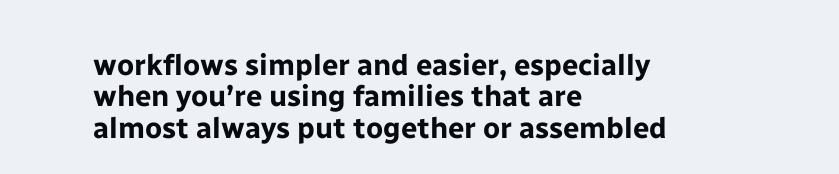workflows simpler and easier, especially when you’re using families that are almost always put together or assembled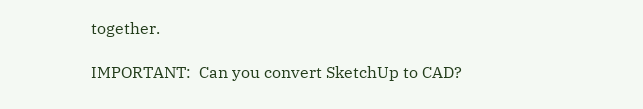together.

IMPORTANT:  Can you convert SketchUp to CAD?